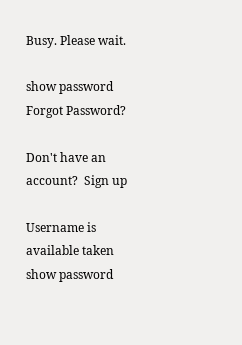Busy. Please wait.

show password
Forgot Password?

Don't have an account?  Sign up

Username is available taken
show password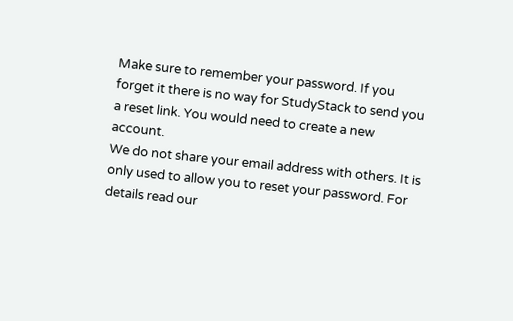Make sure to remember your password. If you forget it there is no way for StudyStack to send you a reset link. You would need to create a new account.
We do not share your email address with others. It is only used to allow you to reset your password. For details read our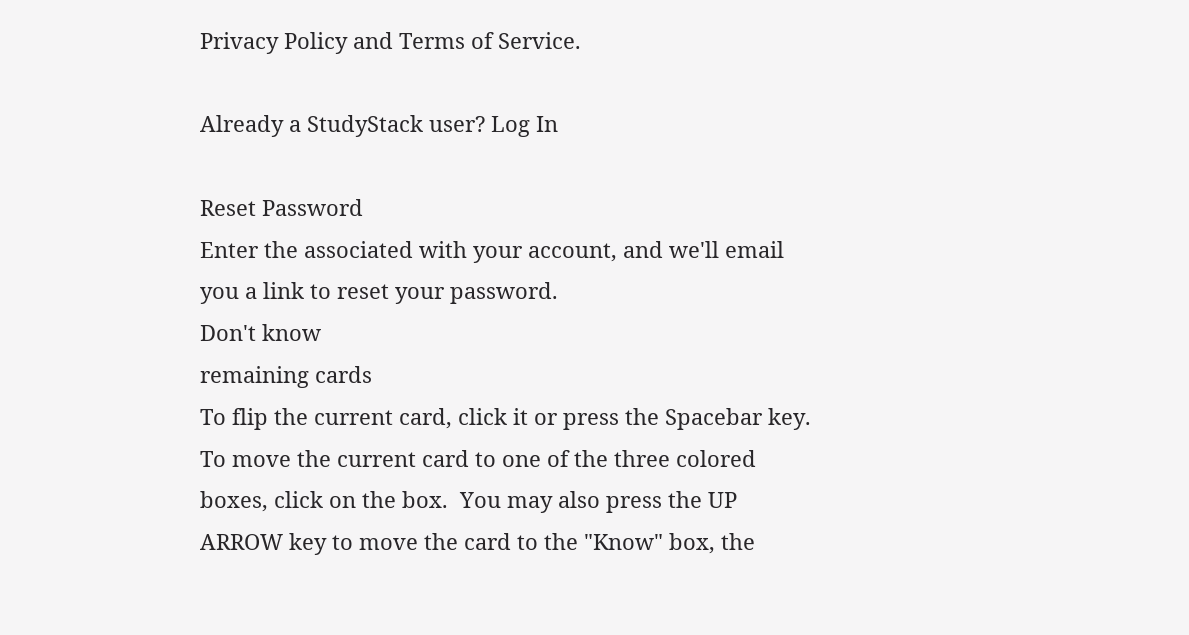Privacy Policy and Terms of Service.

Already a StudyStack user? Log In

Reset Password
Enter the associated with your account, and we'll email you a link to reset your password.
Don't know
remaining cards
To flip the current card, click it or press the Spacebar key.  To move the current card to one of the three colored boxes, click on the box.  You may also press the UP ARROW key to move the card to the "Know" box, the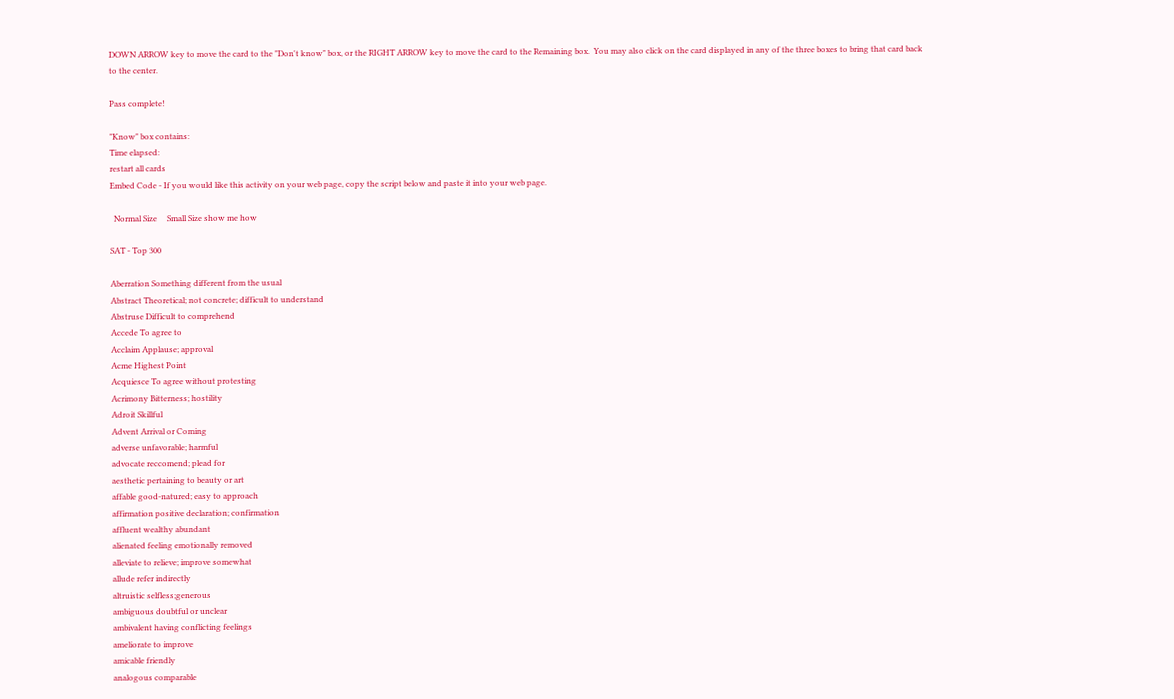DOWN ARROW key to move the card to the "Don't know" box, or the RIGHT ARROW key to move the card to the Remaining box.  You may also click on the card displayed in any of the three boxes to bring that card back to the center.

Pass complete!

"Know" box contains:
Time elapsed:
restart all cards
Embed Code - If you would like this activity on your web page, copy the script below and paste it into your web page.

  Normal Size     Small Size show me how

SAT - Top 300

Aberration Something different from the usual
Abstract Theoretical; not concrete; difficult to understand
Abstruse Difficult to comprehend
Accede To agree to
Acclaim Applause; approval
Acme Highest Point
Acquiesce To agree without protesting
Acrimony Bitterness; hostility
Adroit Skillful
Advent Arrival or Coming
adverse unfavorable; harmful
advocate reccomend; plead for
aesthetic pertaining to beauty or art
affable good-natured; easy to approach
affirmation positive declaration; confirmation
affluent wealthy abundant
alienated feeling emotionally removed
alleviate to relieve; improve somewhat
allude refer indirectly
altruistic selfless;generous
ambiguous doubtful or unclear
ambivalent having conflicting feelings
ameliorate to improve
amicable friendly
analogous comparable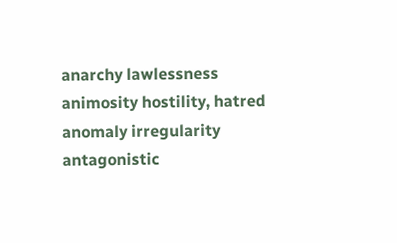anarchy lawlessness
animosity hostility, hatred
anomaly irregularity
antagonistic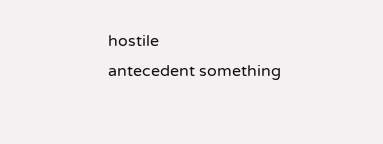hostile
antecedent something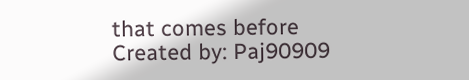that comes before
Created by: Paj90909